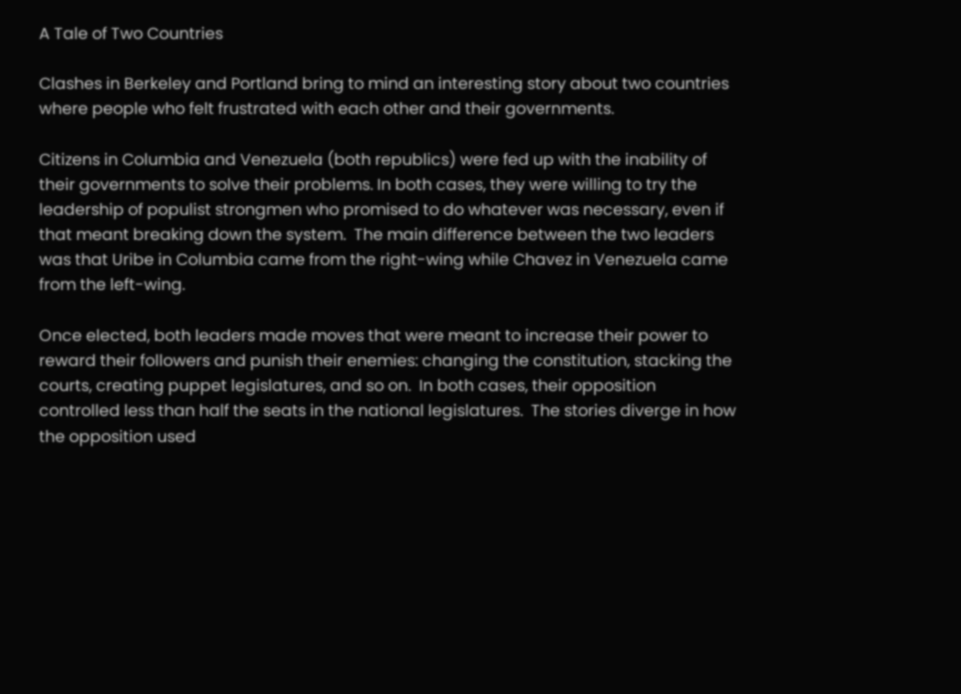A Tale of Two Countries

Clashes in Berkeley and Portland bring to mind an interesting story about two countries where people who felt frustrated with each other and their governments.

Citizens in Columbia and Venezuela (both republics) were fed up with the inability of their governments to solve their problems. In both cases, they were willing to try the leadership of populist strongmen who promised to do whatever was necessary, even if that meant breaking down the system.  The main difference between the two leaders was that Uribe in Columbia came from the right-wing while Chavez in Venezuela came from the left-wing.

Once elected, both leaders made moves that were meant to increase their power to reward their followers and punish their enemies: changing the constitution, stacking the courts, creating puppet legislatures, and so on.  In both cases, their opposition controlled less than half the seats in the national legislatures.  The stories diverge in how the opposition used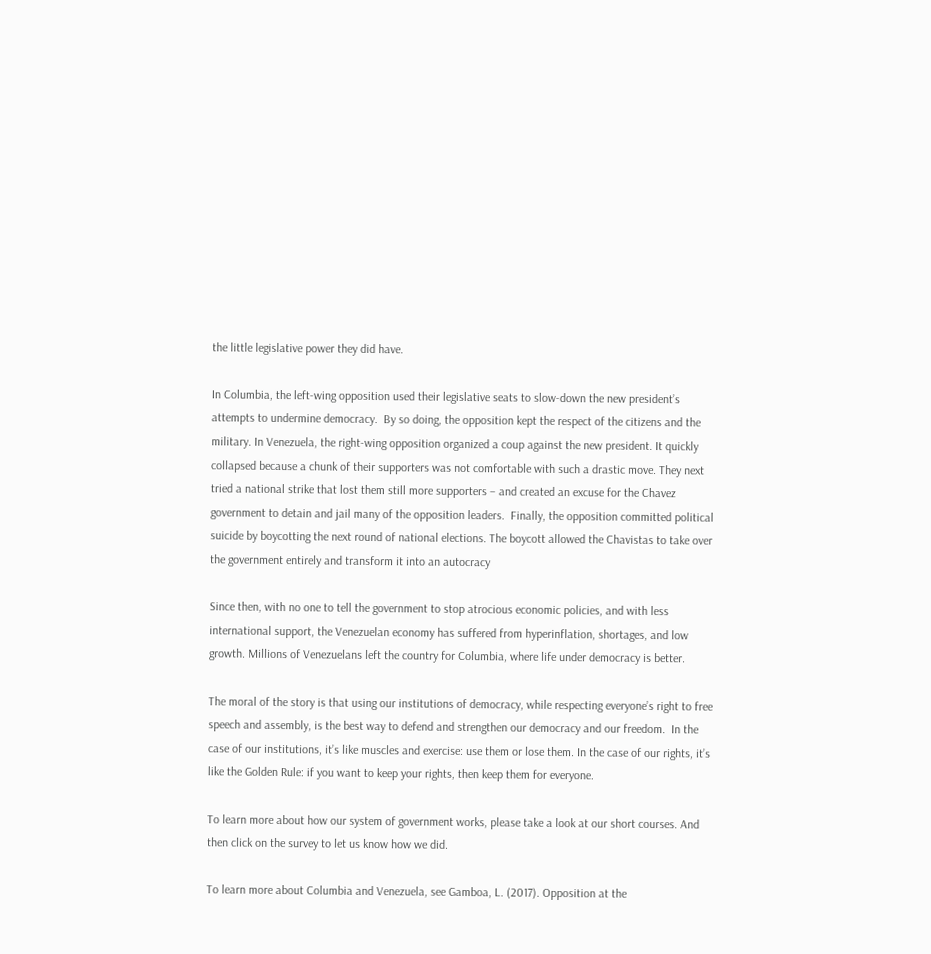the little legislative power they did have.

In Columbia, the left-wing opposition used their legislative seats to slow-down the new president’s attempts to undermine democracy.  By so doing, the opposition kept the respect of the citizens and the military. In Venezuela, the right-wing opposition organized a coup against the new president. It quickly collapsed because a chunk of their supporters was not comfortable with such a drastic move. They next tried a national strike that lost them still more supporters – and created an excuse for the Chavez government to detain and jail many of the opposition leaders.  Finally, the opposition committed political suicide by boycotting the next round of national elections. The boycott allowed the Chavistas to take over the government entirely and transform it into an autocracy

Since then, with no one to tell the government to stop atrocious economic policies, and with less international support, the Venezuelan economy has suffered from hyperinflation, shortages, and low growth. Millions of Venezuelans left the country for Columbia, where life under democracy is better.

The moral of the story is that using our institutions of democracy, while respecting everyone’s right to free speech and assembly, is the best way to defend and strengthen our democracy and our freedom.  In the case of our institutions, it’s like muscles and exercise: use them or lose them. In the case of our rights, it’s like the Golden Rule: if you want to keep your rights, then keep them for everyone.

To learn more about how our system of government works, please take a look at our short courses. And then click on the survey to let us know how we did.

To learn more about Columbia and Venezuela, see Gamboa, L. (2017). Opposition at the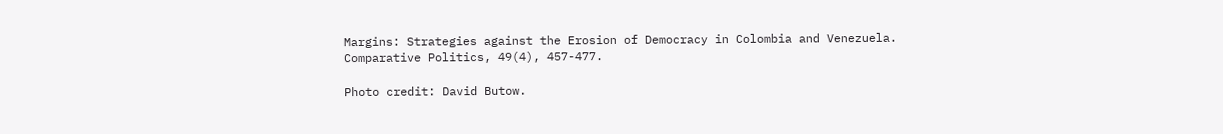Margins: Strategies against the Erosion of Democracy in Colombia and Venezuela. Comparative Politics, 49(4), 457-477.

Photo credit: David Butow.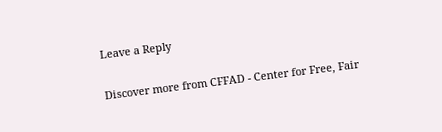Leave a Reply

Discover more from CFFAD - Center for Free, Fair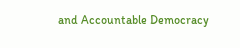and Accountable Democracy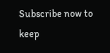Subscribe now to keep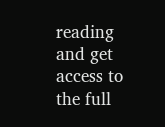reading and get access to the full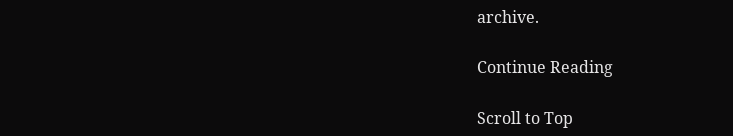archive.

Continue Reading

Scroll to Top